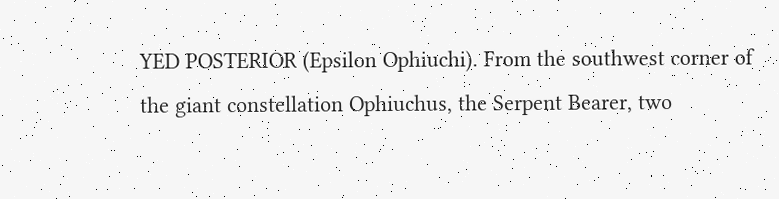YED POSTERIOR (Epsilon Ophiuchi). From the southwest corner of the giant constellation Ophiuchus, the Serpent Bearer, two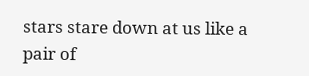stars stare down at us like a pair of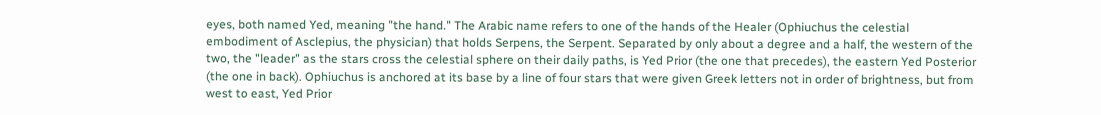eyes, both named Yed, meaning "the hand." The Arabic name refers to one of the hands of the Healer (Ophiuchus the celestial embodiment of Asclepius, the physician) that holds Serpens, the Serpent. Separated by only about a degree and a half, the western of the two, the "leader" as the stars cross the celestial sphere on their daily paths, is Yed Prior (the one that precedes), the eastern Yed Posterior (the one in back). Ophiuchus is anchored at its base by a line of four stars that were given Greek letters not in order of brightness, but from west to east, Yed Prior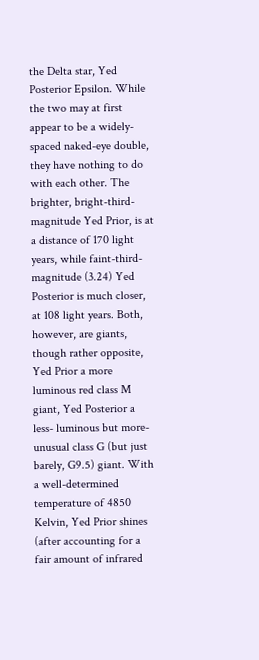the Delta star, Yed Posterior Epsilon. While the two may at first appear to be a widely-spaced naked-eye double, they have nothing to do with each other. The brighter, bright-third- magnitude Yed Prior, is at a distance of 170 light years, while faint-third-magnitude (3.24) Yed Posterior is much closer, at 108 light years. Both, however, are giants, though rather opposite, Yed Prior a more luminous red class M giant, Yed Posterior a less- luminous but more-unusual class G (but just barely, G9.5) giant. With a well-determined temperature of 4850 Kelvin, Yed Prior shines (after accounting for a fair amount of infrared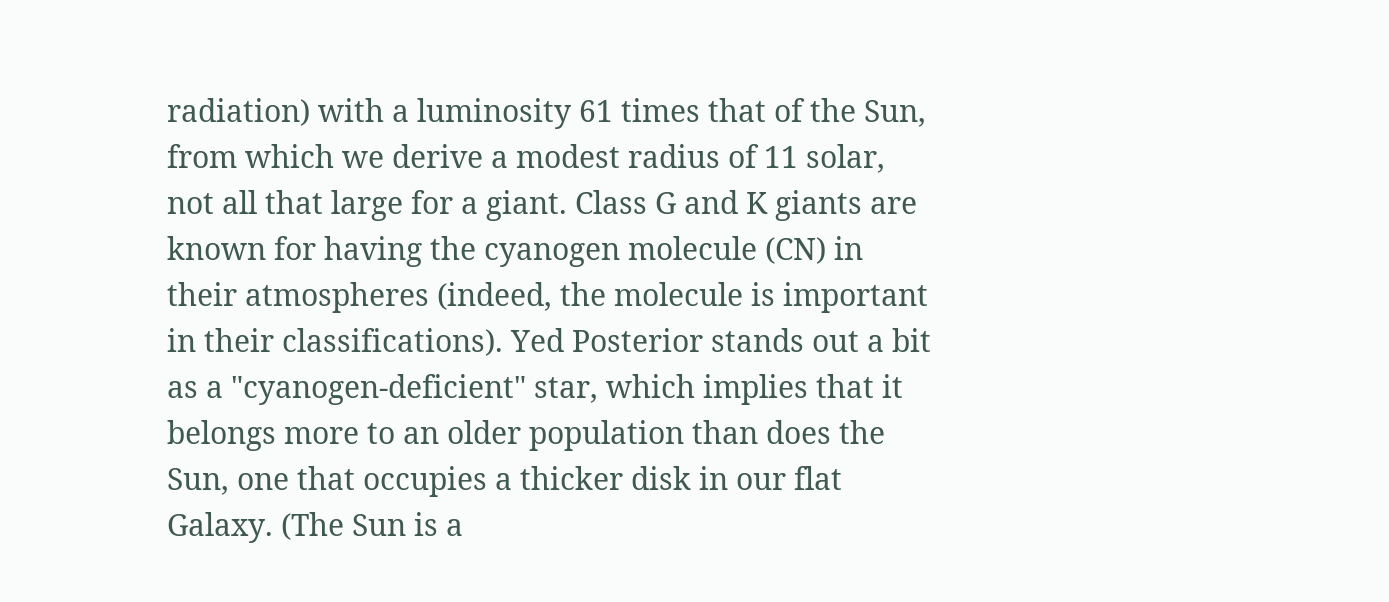radiation) with a luminosity 61 times that of the Sun, from which we derive a modest radius of 11 solar, not all that large for a giant. Class G and K giants are known for having the cyanogen molecule (CN) in their atmospheres (indeed, the molecule is important in their classifications). Yed Posterior stands out a bit as a "cyanogen-deficient" star, which implies that it belongs more to an older population than does the Sun, one that occupies a thicker disk in our flat Galaxy. (The Sun is a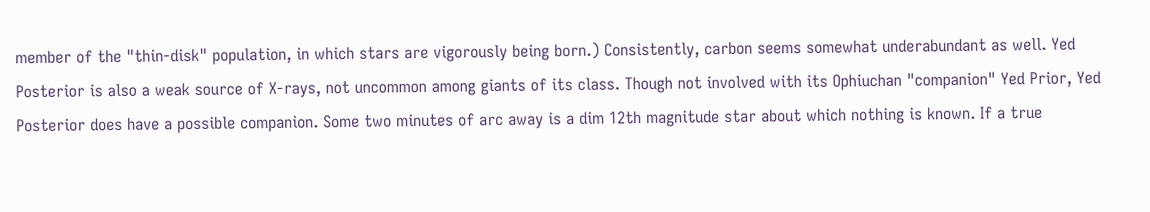member of the "thin-disk" population, in which stars are vigorously being born.) Consistently, carbon seems somewhat underabundant as well. Yed Posterior is also a weak source of X-rays, not uncommon among giants of its class. Though not involved with its Ophiuchan "companion" Yed Prior, Yed Posterior does have a possible companion. Some two minutes of arc away is a dim 12th magnitude star about which nothing is known. If a true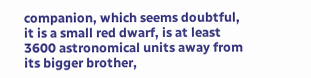companion, which seems doubtful, it is a small red dwarf, is at least 3600 astronomical units away from its bigger brother,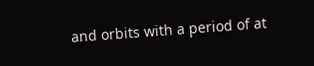and orbits with a period of at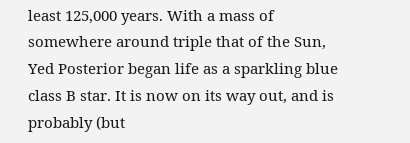least 125,000 years. With a mass of somewhere around triple that of the Sun, Yed Posterior began life as a sparkling blue class B star. It is now on its way out, and is probably (but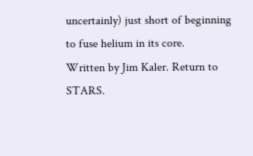uncertainly) just short of beginning to fuse helium in its core.
Written by Jim Kaler. Return to STARS.